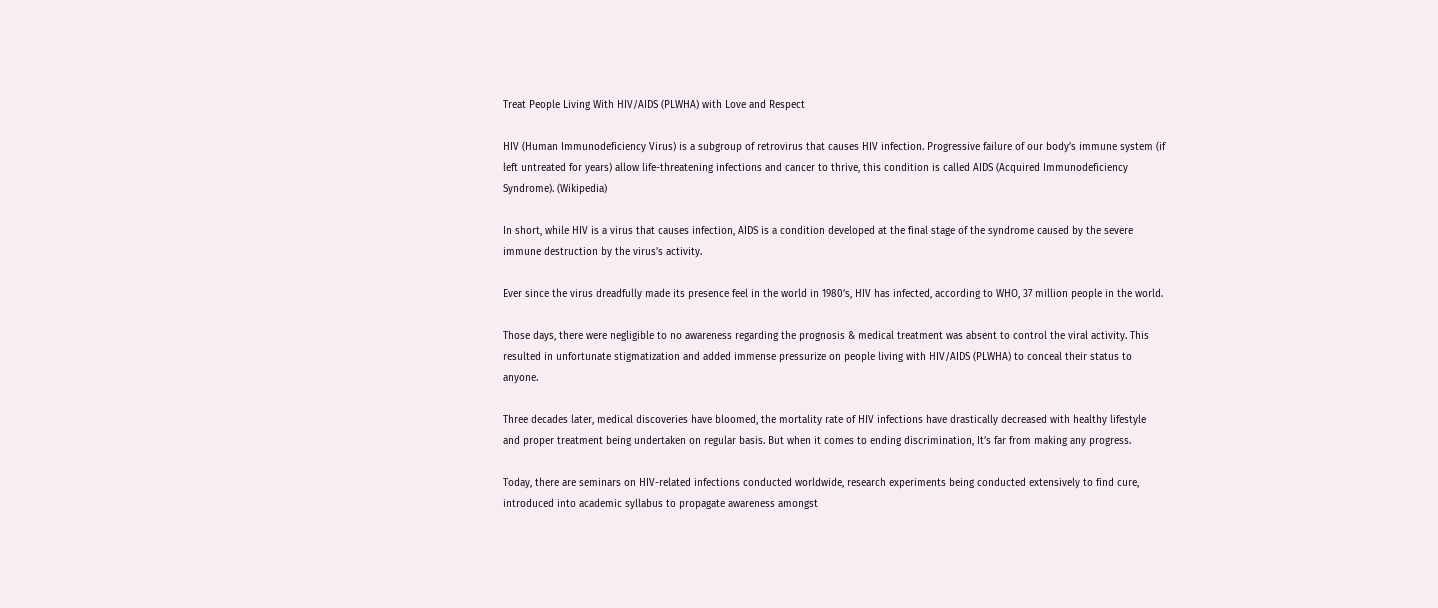Treat People Living With HIV/AIDS (PLWHA) with Love and Respect

HIV (Human Immunodeficiency Virus) is a subgroup of retrovirus that causes HIV infection. Progressive failure of our body’s immune system (if left untreated for years) allow life-threatening infections and cancer to thrive, this condition is called AIDS (Acquired Immunodeficiency Syndrome). (Wikipedia)

In short, while HIV is a virus that causes infection, AIDS is a condition developed at the final stage of the syndrome caused by the severe immune destruction by the virus’s activity.

Ever since the virus dreadfully made its presence feel in the world in 1980’s, HIV has infected, according to WHO, 37 million people in the world.

Those days, there were negligible to no awareness regarding the prognosis & medical treatment was absent to control the viral activity. This resulted in unfortunate stigmatization and added immense pressurize on people living with HIV/AIDS (PLWHA) to conceal their status to anyone.

Three decades later, medical discoveries have bloomed, the mortality rate of HIV infections have drastically decreased with healthy lifestyle and proper treatment being undertaken on regular basis. But when it comes to ending discrimination, It’s far from making any progress.

Today, there are seminars on HIV-related infections conducted worldwide, research experiments being conducted extensively to find cure, introduced into academic syllabus to propagate awareness amongst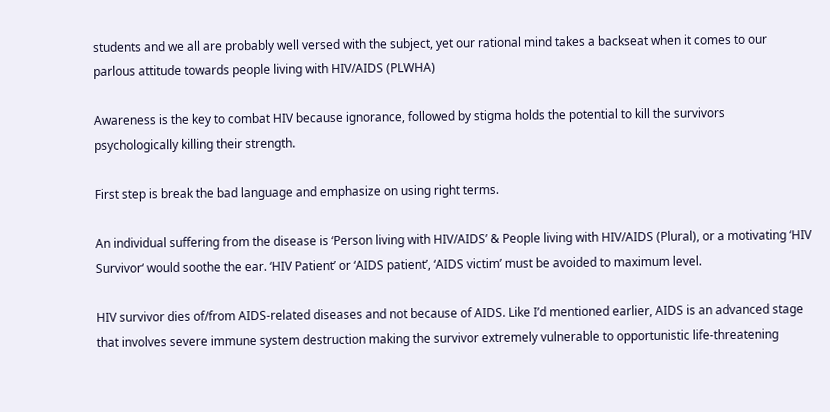students and we all are probably well versed with the subject, yet our rational mind takes a backseat when it comes to our parlous attitude towards people living with HIV/AIDS (PLWHA)

Awareness is the key to combat HIV because ignorance, followed by stigma holds the potential to kill the survivors psychologically killing their strength.

First step is break the bad language and emphasize on using right terms.

An individual suffering from the disease is ‘Person living with HIV/AIDS’ & People living with HIV/AIDS (Plural), or a motivating ‘HIV Survivor‘ would soothe the ear. ‘HIV Patient’ or ‘AIDS patient’, ‘AIDS victim’ must be avoided to maximum level.

HIV survivor dies of/from AIDS-related diseases and not because of AIDS. Like I’d mentioned earlier, AIDS is an advanced stage that involves severe immune system destruction making the survivor extremely vulnerable to opportunistic life-threatening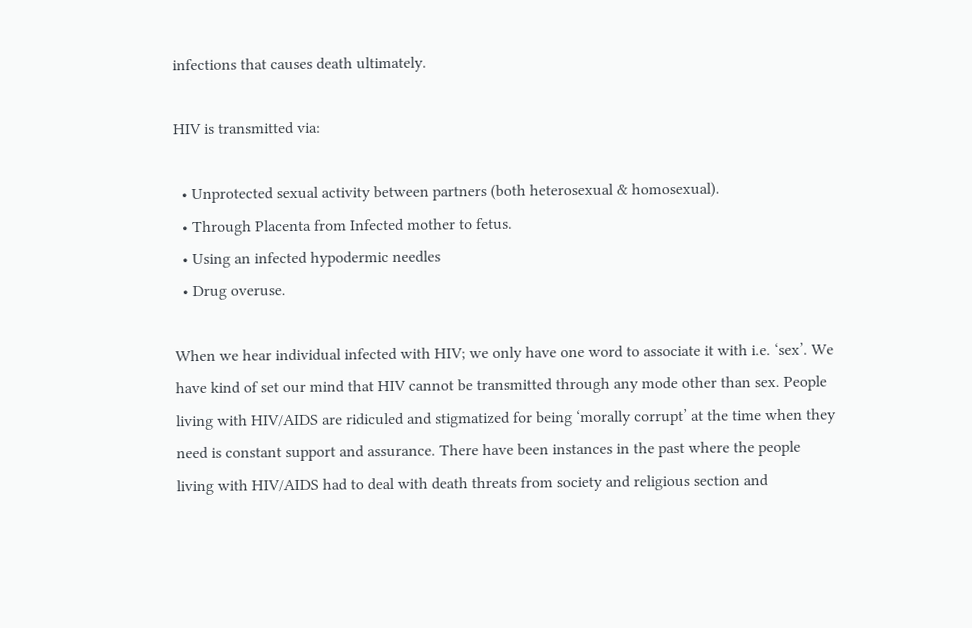infections that causes death ultimately.

HIV is transmitted via:

  • Unprotected sexual activity between partners (both heterosexual & homosexual).
  • Through Placenta from Infected mother to fetus.
  • Using an infected hypodermic needles
  • Drug overuse.

When we hear individual infected with HIV; we only have one word to associate it with i.e. ‘sex’. We have kind of set our mind that HIV cannot be transmitted through any mode other than sex. People living with HIV/AIDS are ridiculed and stigmatized for being ‘morally corrupt’ at the time when they need is constant support and assurance. There have been instances in the past where the people living with HIV/AIDS had to deal with death threats from society and religious section and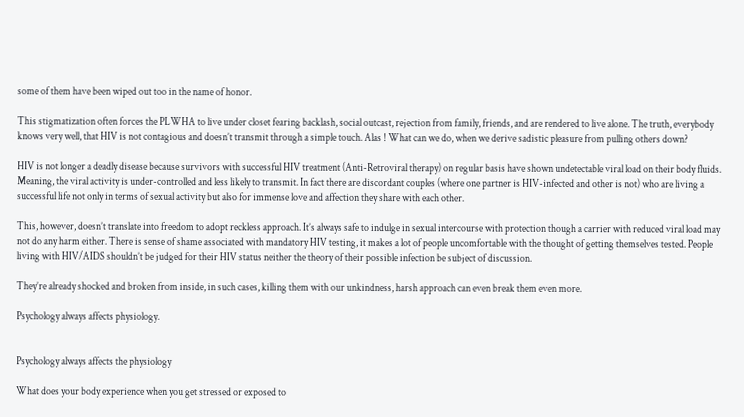some of them have been wiped out too in the name of honor.

This stigmatization often forces the PLWHA to live under closet fearing backlash, social outcast, rejection from family, friends, and are rendered to live alone. The truth, everybody knows very well, that HIV is not contagious and doesn’t transmit through a simple touch. Alas ! What can we do, when we derive sadistic pleasure from pulling others down?

HIV is not longer a deadly disease because survivors with successful HIV treatment (Anti-Retroviral therapy) on regular basis have shown undetectable viral load on their body fluids. Meaning, the viral activity is under-controlled and less likely to transmit. In fact there are discordant couples (where one partner is HIV-infected and other is not) who are living a successful life not only in terms of sexual activity but also for immense love and affection they share with each other.

This, however, doesn’t translate into freedom to adopt reckless approach. It’s always safe to indulge in sexual intercourse with protection though a carrier with reduced viral load may not do any harm either. There is sense of shame associated with mandatory HIV testing, it makes a lot of people uncomfortable with the thought of getting themselves tested. People living with HIV/AIDS shouldn’t be judged for their HIV status neither the theory of their possible infection be subject of discussion.

They’re already shocked and broken from inside, in such cases, killing them with our unkindness, harsh approach can even break them even more.

Psychology always affects physiology.


Psychology always affects the physiology

What does your body experience when you get stressed or exposed to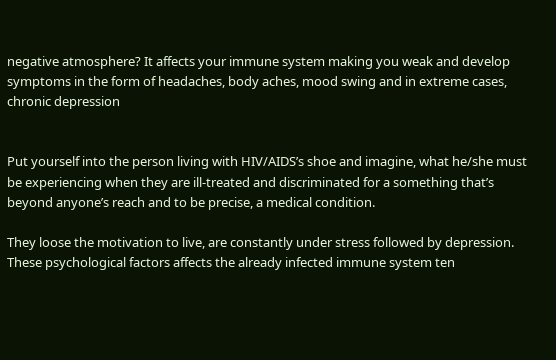negative atmosphere? It affects your immune system making you weak and develop symptoms in the form of headaches, body aches, mood swing and in extreme cases, chronic depression


Put yourself into the person living with HIV/AIDS’s shoe and imagine, what he/she must be experiencing when they are ill-treated and discriminated for a something that’s beyond anyone’s reach and to be precise, a medical condition.

They loose the motivation to live, are constantly under stress followed by depression. These psychological factors affects the already infected immune system ten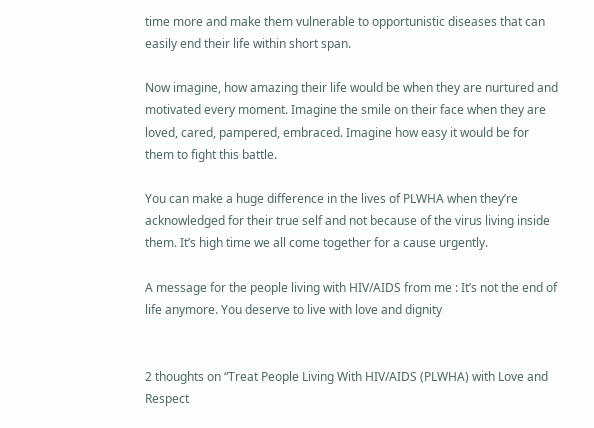time more and make them vulnerable to opportunistic diseases that can easily end their life within short span.

Now imagine, how amazing their life would be when they are nurtured and motivated every moment. Imagine the smile on their face when they are loved, cared, pampered, embraced. Imagine how easy it would be for them to fight this battle.

You can make a huge difference in the lives of PLWHA when they’re acknowledged for their true self and not because of the virus living inside them. It’s high time we all come together for a cause urgently.

A message for the people living with HIV/AIDS from me : It’s not the end of life anymore. You deserve to live with love and dignity


2 thoughts on “Treat People Living With HIV/AIDS (PLWHA) with Love and Respect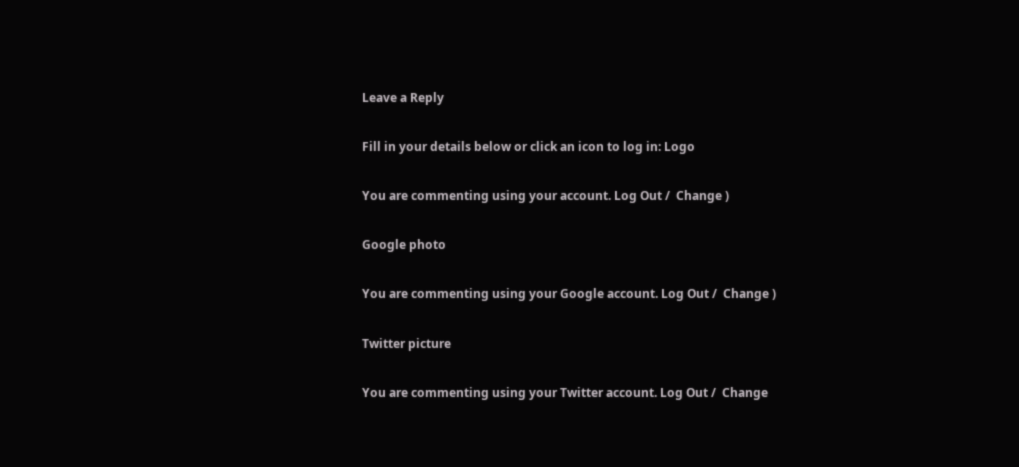Leave a Reply

Fill in your details below or click an icon to log in: Logo

You are commenting using your account. Log Out /  Change )

Google photo

You are commenting using your Google account. Log Out /  Change )

Twitter picture

You are commenting using your Twitter account. Log Out /  Change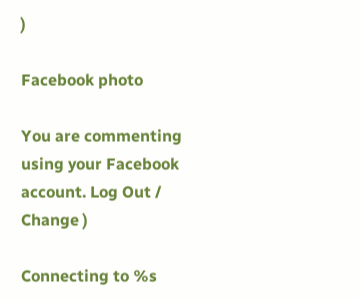)

Facebook photo

You are commenting using your Facebook account. Log Out /  Change )

Connecting to %s